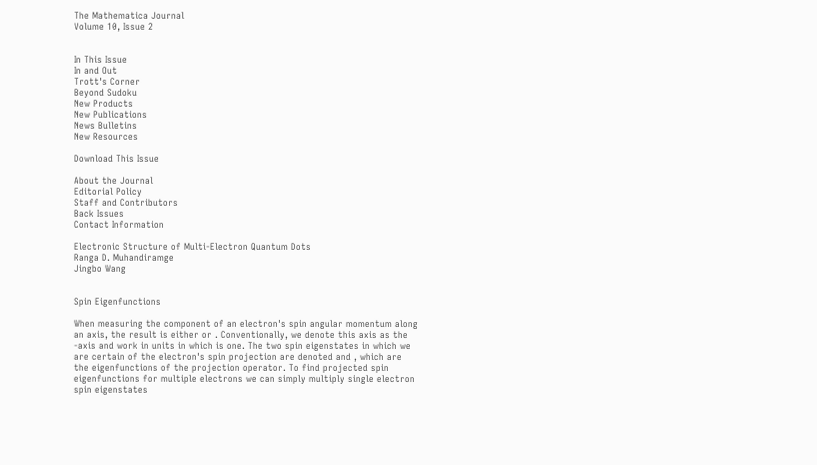The Mathematica Journal
Volume 10, Issue 2


In This Issue
In and Out
Trott's Corner
Beyond Sudoku
New Products
New Publications
News Bulletins
New Resources

Download This Issue

About the Journal
Editorial Policy
Staff and Contributors
Back Issues
Contact Information

Electronic Structure of Multi-Electron Quantum Dots
Ranga D. Muhandiramge
Jingbo Wang


Spin Eigenfunctions

When measuring the component of an electron's spin angular momentum along an axis, the result is either or . Conventionally, we denote this axis as the -axis and work in units in which is one. The two spin eigenstates in which we are certain of the electron's spin projection are denoted and , which are the eigenfunctions of the projection operator. To find projected spin eigenfunctions for multiple electrons we can simply multiply single electron spin eigenstates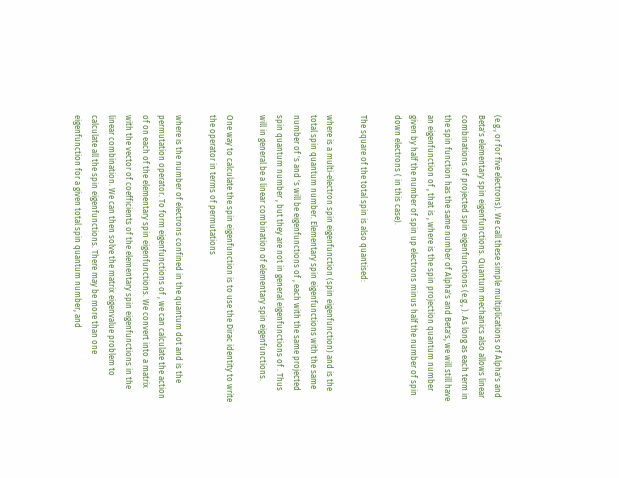(e.g., or for five electrons). We call these simple multiplications of Alpha's and Beta's elementary spin eigenfunctions. Quantum mechanics also allows linear combinations of projected spin eigenfunctions (e.g., ). As long as each term in the spin function has the same number of Alpha's and Beta's, we will still have an eigenfunction of , that is , where is the spin projection quantum number given by half the number of spin up electrons minus half the number of spin down electrons ( in this case).

The square of the total spin is also quantised:

where is a multi-electron spin eigenfunction (spin eigenfunction) and is the total spin quantum number. Elementary spin eigenfunctions with the same number of 's and 's will be eigenfunctions of , each with the same projected spin quantum number , but they are not in general eigenfunctions of . Thus will in general be a linear combination of elementary spin eigenfunctions.

One way to calculate the spin eigenfunction is to use the Dirac identity to write the operator in terms of permutations

where is the number of electrons confined in the quantum dot and is the permutation operator. To form eigenfunctions of , we can calculate the action of on each of the elementary spin eigenfunctions. We convert into a matrix with the vector of coefficients of the elementary spin eigenfunctions in the linear combination. We can then solve the matrix eigenvalue problem to calculate all the spin eigenfunctions. There may be more than one eigenfunction for a given total spin quantum number, and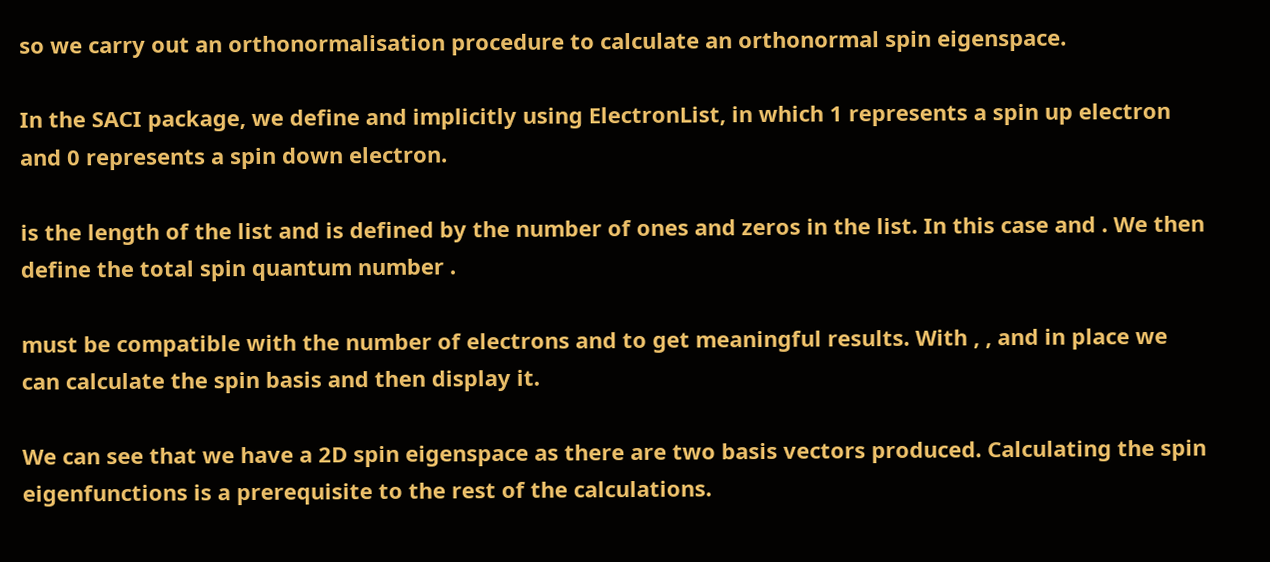so we carry out an orthonormalisation procedure to calculate an orthonormal spin eigenspace.

In the SACI package, we define and implicitly using ElectronList, in which 1 represents a spin up electron and 0 represents a spin down electron.

is the length of the list and is defined by the number of ones and zeros in the list. In this case and . We then define the total spin quantum number .

must be compatible with the number of electrons and to get meaningful results. With , , and in place we can calculate the spin basis and then display it.

We can see that we have a 2D spin eigenspace as there are two basis vectors produced. Calculating the spin eigenfunctions is a prerequisite to the rest of the calculations.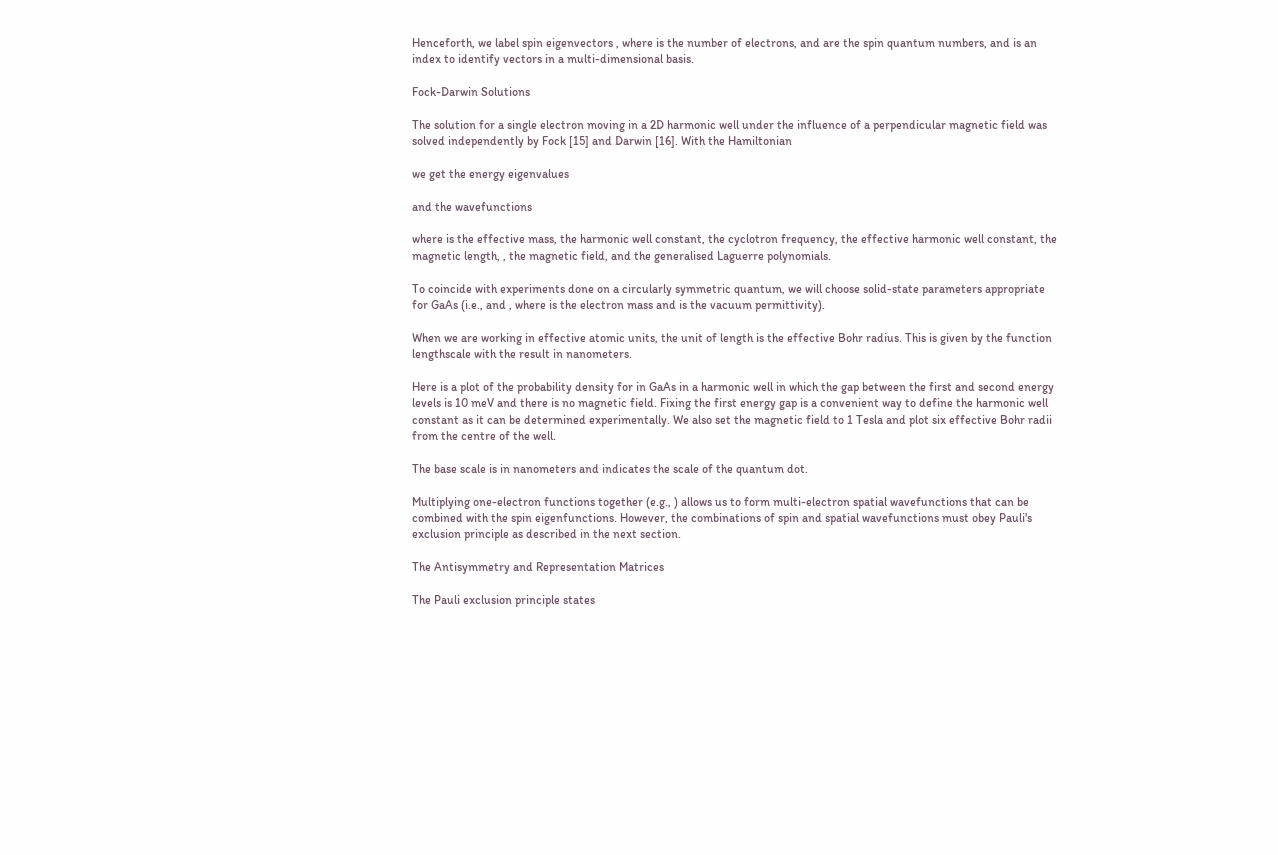Henceforth, we label spin eigenvectors , where is the number of electrons, and are the spin quantum numbers, and is an index to identify vectors in a multi-dimensional basis.

Fock-Darwin Solutions

The solution for a single electron moving in a 2D harmonic well under the influence of a perpendicular magnetic field was solved independently by Fock [15] and Darwin [16]. With the Hamiltonian

we get the energy eigenvalues

and the wavefunctions

where is the effective mass, the harmonic well constant, the cyclotron frequency, the effective harmonic well constant, the magnetic length, , the magnetic field, and the generalised Laguerre polynomials.

To coincide with experiments done on a circularly symmetric quantum, we will choose solid-state parameters appropriate for GaAs (i.e., and , where is the electron mass and is the vacuum permittivity).

When we are working in effective atomic units, the unit of length is the effective Bohr radius. This is given by the function lengthscale with the result in nanometers.

Here is a plot of the probability density for in GaAs in a harmonic well in which the gap between the first and second energy levels is 10 meV and there is no magnetic field. Fixing the first energy gap is a convenient way to define the harmonic well constant as it can be determined experimentally. We also set the magnetic field to 1 Tesla and plot six effective Bohr radii from the centre of the well.

The base scale is in nanometers and indicates the scale of the quantum dot.

Multiplying one-electron functions together (e.g., ) allows us to form multi-electron spatial wavefunctions that can be combined with the spin eigenfunctions. However, the combinations of spin and spatial wavefunctions must obey Pauli's exclusion principle as described in the next section.

The Antisymmetry and Representation Matrices

The Pauli exclusion principle states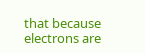that because electrons are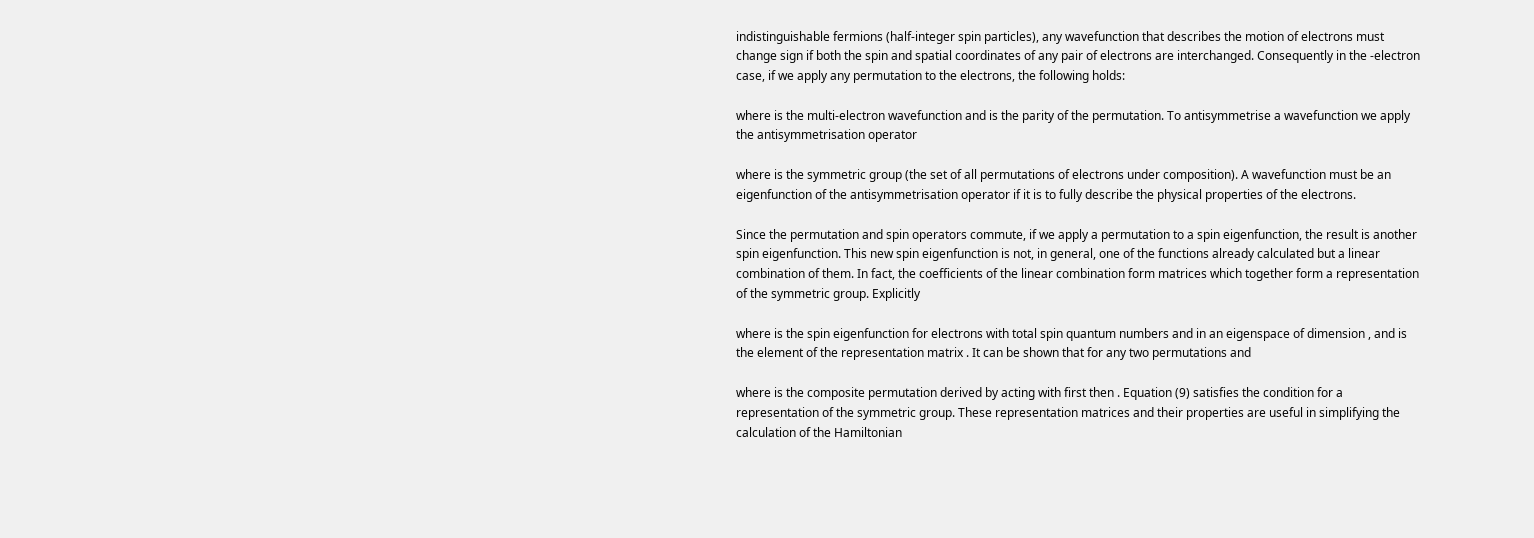indistinguishable fermions (half-integer spin particles), any wavefunction that describes the motion of electrons must change sign if both the spin and spatial coordinates of any pair of electrons are interchanged. Consequently in the -electron case, if we apply any permutation to the electrons, the following holds:

where is the multi-electron wavefunction and is the parity of the permutation. To antisymmetrise a wavefunction we apply the antisymmetrisation operator

where is the symmetric group (the set of all permutations of electrons under composition). A wavefunction must be an eigenfunction of the antisymmetrisation operator if it is to fully describe the physical properties of the electrons.

Since the permutation and spin operators commute, if we apply a permutation to a spin eigenfunction, the result is another spin eigenfunction. This new spin eigenfunction is not, in general, one of the functions already calculated but a linear combination of them. In fact, the coefficients of the linear combination form matrices which together form a representation of the symmetric group. Explicitly

where is the spin eigenfunction for electrons with total spin quantum numbers and in an eigenspace of dimension , and is the element of the representation matrix . It can be shown that for any two permutations and

where is the composite permutation derived by acting with first then . Equation (9) satisfies the condition for a representation of the symmetric group. These representation matrices and their properties are useful in simplifying the calculation of the Hamiltonian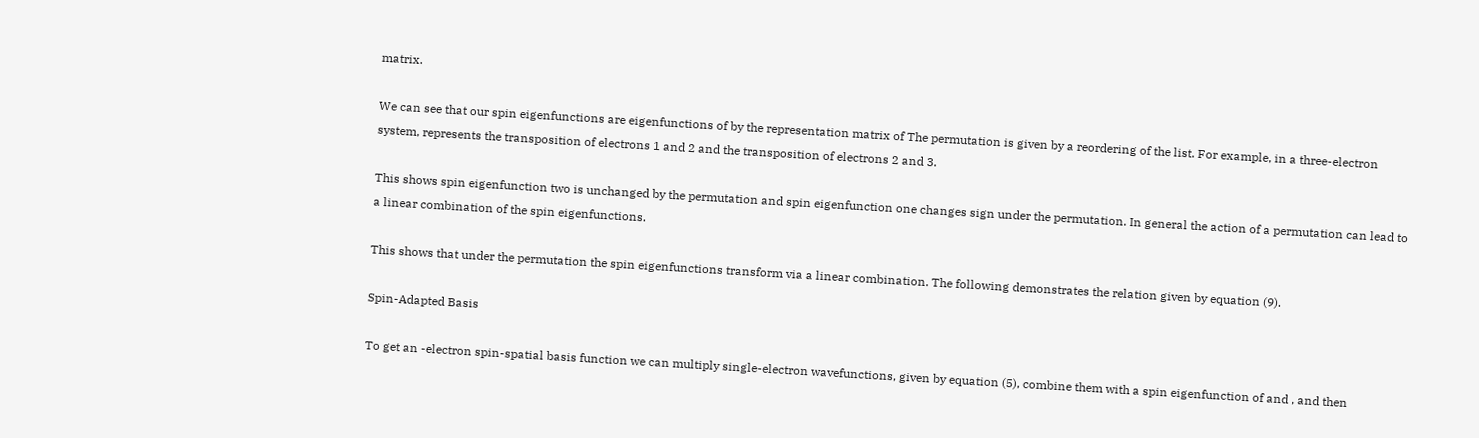matrix.

We can see that our spin eigenfunctions are eigenfunctions of by the representation matrix of The permutation is given by a reordering of the list. For example, in a three-electron system, represents the transposition of electrons 1 and 2 and the transposition of electrons 2 and 3.

This shows spin eigenfunction two is unchanged by the permutation and spin eigenfunction one changes sign under the permutation. In general the action of a permutation can lead to a linear combination of the spin eigenfunctions.

This shows that under the permutation the spin eigenfunctions transform via a linear combination. The following demonstrates the relation given by equation (9).

Spin-Adapted Basis

To get an -electron spin-spatial basis function we can multiply single-electron wavefunctions, given by equation (5), combine them with a spin eigenfunction of and , and then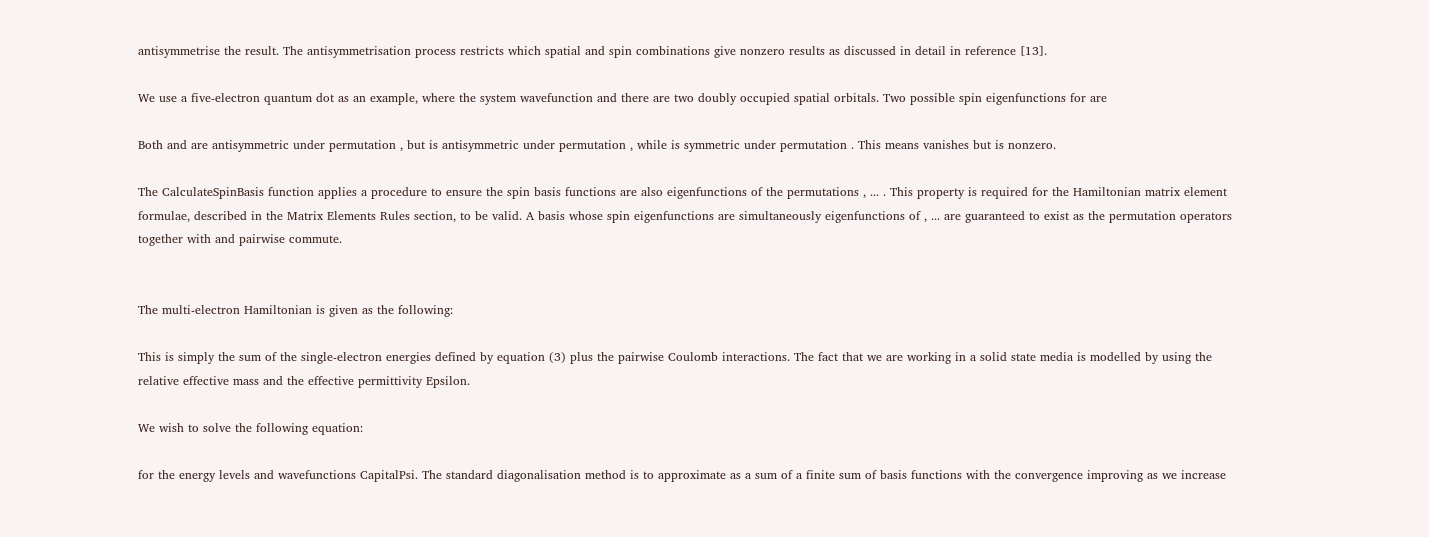antisymmetrise the result. The antisymmetrisation process restricts which spatial and spin combinations give nonzero results as discussed in detail in reference [13].

We use a five-electron quantum dot as an example, where the system wavefunction and there are two doubly occupied spatial orbitals. Two possible spin eigenfunctions for are

Both and are antisymmetric under permutation , but is antisymmetric under permutation , while is symmetric under permutation . This means vanishes but is nonzero.

The CalculateSpinBasis function applies a procedure to ensure the spin basis functions are also eigenfunctions of the permutations , ... . This property is required for the Hamiltonian matrix element formulae, described in the Matrix Elements Rules section, to be valid. A basis whose spin eigenfunctions are simultaneously eigenfunctions of , ... are guaranteed to exist as the permutation operators together with and pairwise commute.


The multi-electron Hamiltonian is given as the following:

This is simply the sum of the single-electron energies defined by equation (3) plus the pairwise Coulomb interactions. The fact that we are working in a solid state media is modelled by using the relative effective mass and the effective permittivity Epsilon.

We wish to solve the following equation:

for the energy levels and wavefunctions CapitalPsi. The standard diagonalisation method is to approximate as a sum of a finite sum of basis functions with the convergence improving as we increase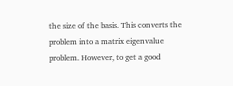the size of the basis. This converts the problem into a matrix eigenvalue problem. However, to get a good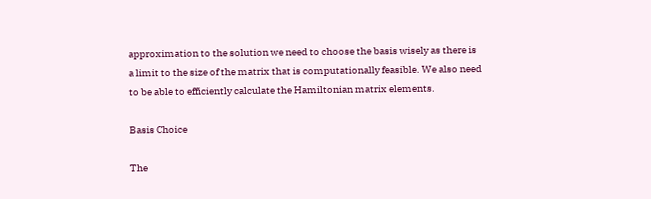approximation to the solution we need to choose the basis wisely as there is a limit to the size of the matrix that is computationally feasible. We also need to be able to efficiently calculate the Hamiltonian matrix elements.

Basis Choice

The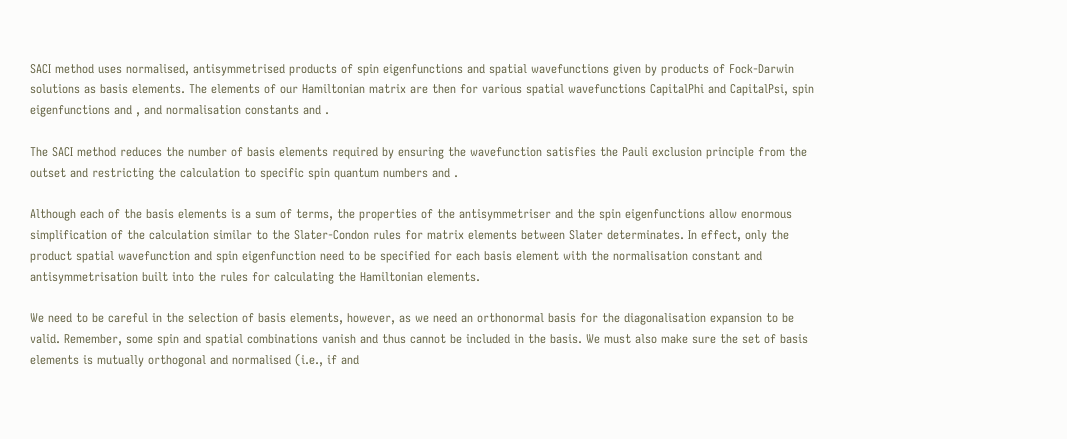SACI method uses normalised, antisymmetrised products of spin eigenfunctions and spatial wavefunctions given by products of Fock-Darwin solutions as basis elements. The elements of our Hamiltonian matrix are then for various spatial wavefunctions CapitalPhi and CapitalPsi, spin eigenfunctions and , and normalisation constants and .

The SACI method reduces the number of basis elements required by ensuring the wavefunction satisfies the Pauli exclusion principle from the outset and restricting the calculation to specific spin quantum numbers and .

Although each of the basis elements is a sum of terms, the properties of the antisymmetriser and the spin eigenfunctions allow enormous simplification of the calculation similar to the Slater-Condon rules for matrix elements between Slater determinates. In effect, only the product spatial wavefunction and spin eigenfunction need to be specified for each basis element with the normalisation constant and antisymmetrisation built into the rules for calculating the Hamiltonian elements.

We need to be careful in the selection of basis elements, however, as we need an orthonormal basis for the diagonalisation expansion to be valid. Remember, some spin and spatial combinations vanish and thus cannot be included in the basis. We must also make sure the set of basis elements is mutually orthogonal and normalised (i.e., if and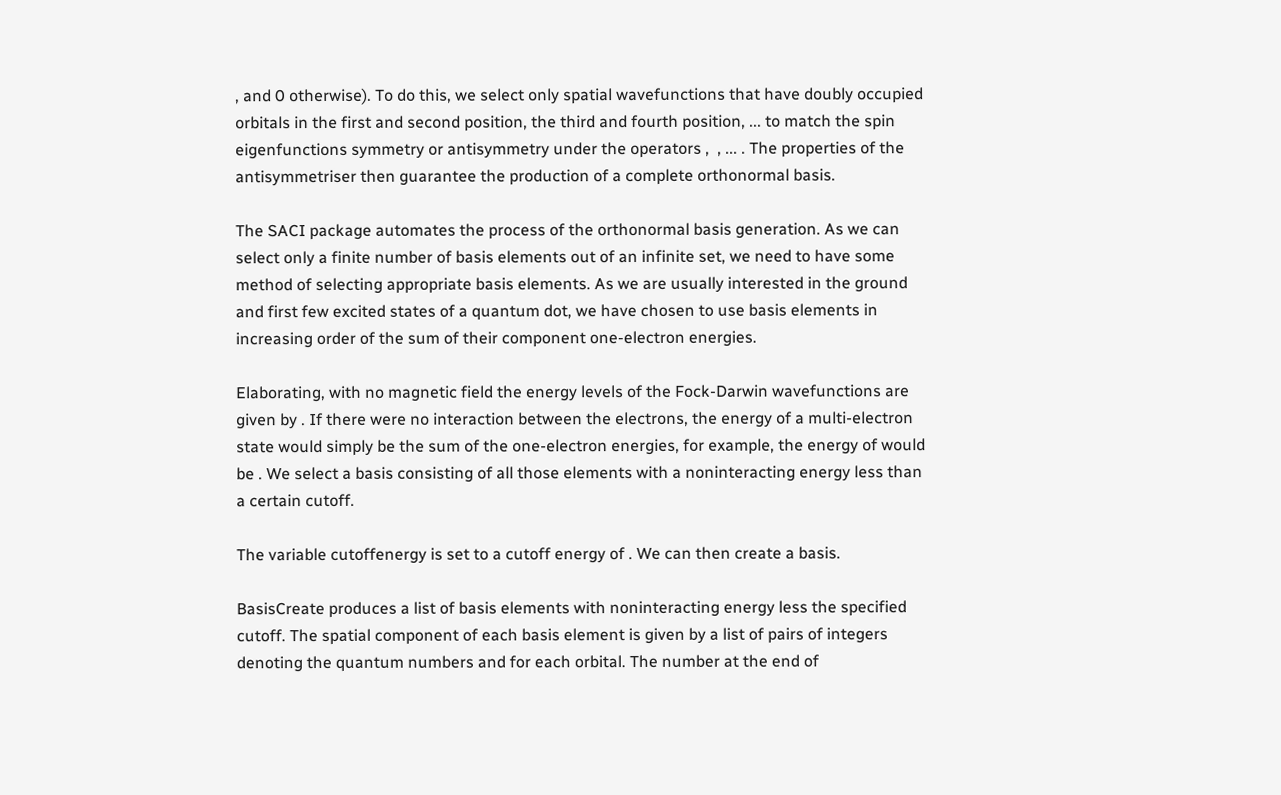, and 0 otherwise). To do this, we select only spatial wavefunctions that have doubly occupied orbitals in the first and second position, the third and fourth position, ... to match the spin eigenfunctions symmetry or antisymmetry under the operators ,  , ... . The properties of the antisymmetriser then guarantee the production of a complete orthonormal basis.

The SACI package automates the process of the orthonormal basis generation. As we can select only a finite number of basis elements out of an infinite set, we need to have some method of selecting appropriate basis elements. As we are usually interested in the ground and first few excited states of a quantum dot, we have chosen to use basis elements in increasing order of the sum of their component one-electron energies.

Elaborating, with no magnetic field the energy levels of the Fock-Darwin wavefunctions are given by . If there were no interaction between the electrons, the energy of a multi-electron state would simply be the sum of the one-electron energies, for example, the energy of would be . We select a basis consisting of all those elements with a noninteracting energy less than a certain cutoff.

The variable cutoffenergy is set to a cutoff energy of . We can then create a basis.

BasisCreate produces a list of basis elements with noninteracting energy less the specified cutoff. The spatial component of each basis element is given by a list of pairs of integers denoting the quantum numbers and for each orbital. The number at the end of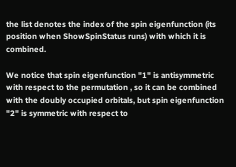the list denotes the index of the spin eigenfunction (its position when ShowSpinStatus runs) with which it is combined.

We notice that spin eigenfunction "1" is antisymmetric with respect to the permutation , so it can be combined with the doubly occupied orbitals, but spin eigenfunction "2" is symmetric with respect to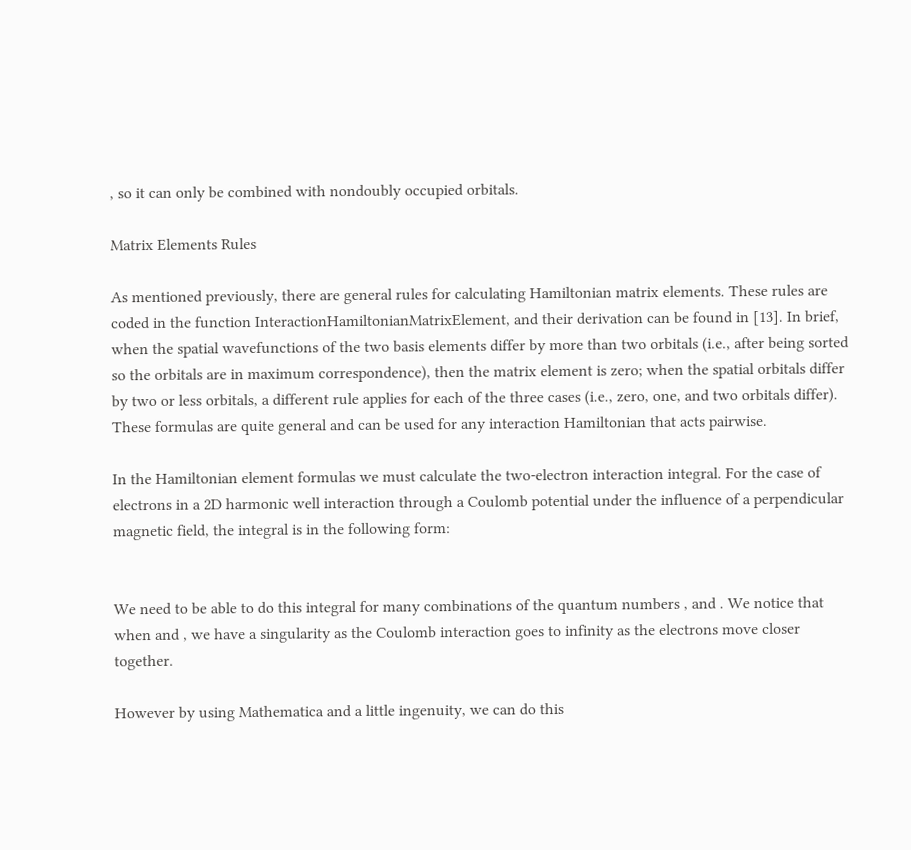, so it can only be combined with nondoubly occupied orbitals.

Matrix Elements Rules

As mentioned previously, there are general rules for calculating Hamiltonian matrix elements. These rules are coded in the function InteractionHamiltonianMatrixElement, and their derivation can be found in [13]. In brief, when the spatial wavefunctions of the two basis elements differ by more than two orbitals (i.e., after being sorted so the orbitals are in maximum correspondence), then the matrix element is zero; when the spatial orbitals differ by two or less orbitals, a different rule applies for each of the three cases (i.e., zero, one, and two orbitals differ). These formulas are quite general and can be used for any interaction Hamiltonian that acts pairwise.

In the Hamiltonian element formulas we must calculate the two-electron interaction integral. For the case of electrons in a 2D harmonic well interaction through a Coulomb potential under the influence of a perpendicular magnetic field, the integral is in the following form:


We need to be able to do this integral for many combinations of the quantum numbers , and . We notice that when and , we have a singularity as the Coulomb interaction goes to infinity as the electrons move closer together.

However by using Mathematica and a little ingenuity, we can do this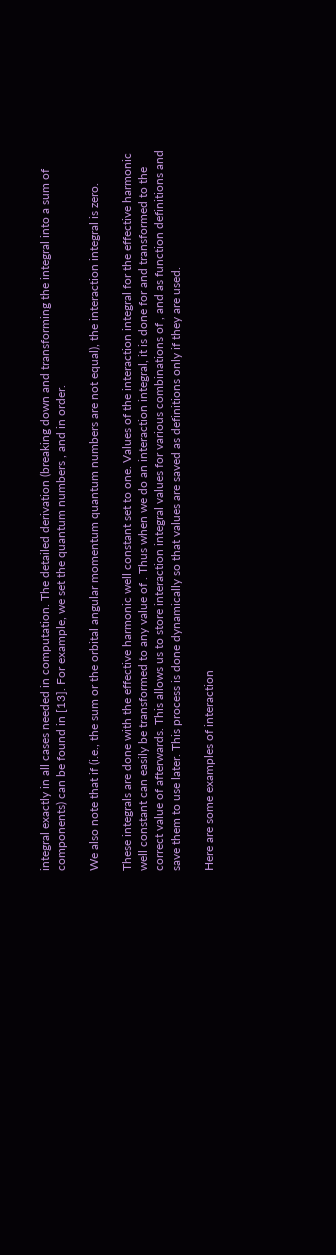integral exactly in all cases needed in computation. The detailed derivation (breaking down and transforming the integral into a sum of components) can be found in [13]. For example, we set the quantum numbers , and in order.

We also note that if (i.e., the sum or the orbital angular momentum quantum numbers are not equal), the interaction integral is zero.

These integrals are done with the effective harmonic well constant set to one. Values of the interaction integral for the effective harmonic well constant can easily be transformed to any value of . Thus when we do an interaction integral, it is done for and transformed to the correct value of afterwards. This allows us to store interaction integral values for various combinations of , and as function definitions and save them to use later. This process is done dynamically so that values are saved as definitions only if they are used.

Here are some examples of interaction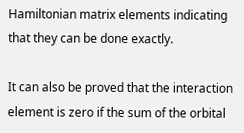Hamiltonian matrix elements indicating that they can be done exactly.

It can also be proved that the interaction element is zero if the sum of the orbital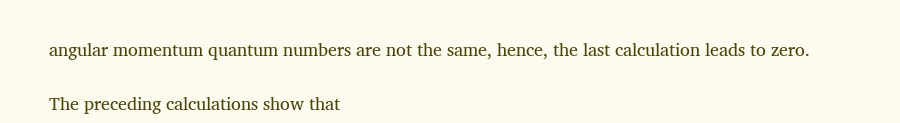angular momentum quantum numbers are not the same, hence, the last calculation leads to zero.

The preceding calculations show that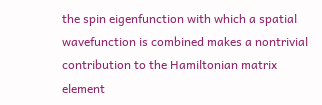the spin eigenfunction with which a spatial wavefunction is combined makes a nontrivial contribution to the Hamiltonian matrix element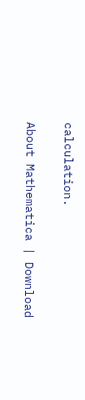calculation.

About Mathematica | Download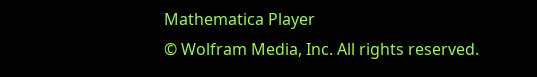Mathematica Player
© Wolfram Media, Inc. All rights reserved.